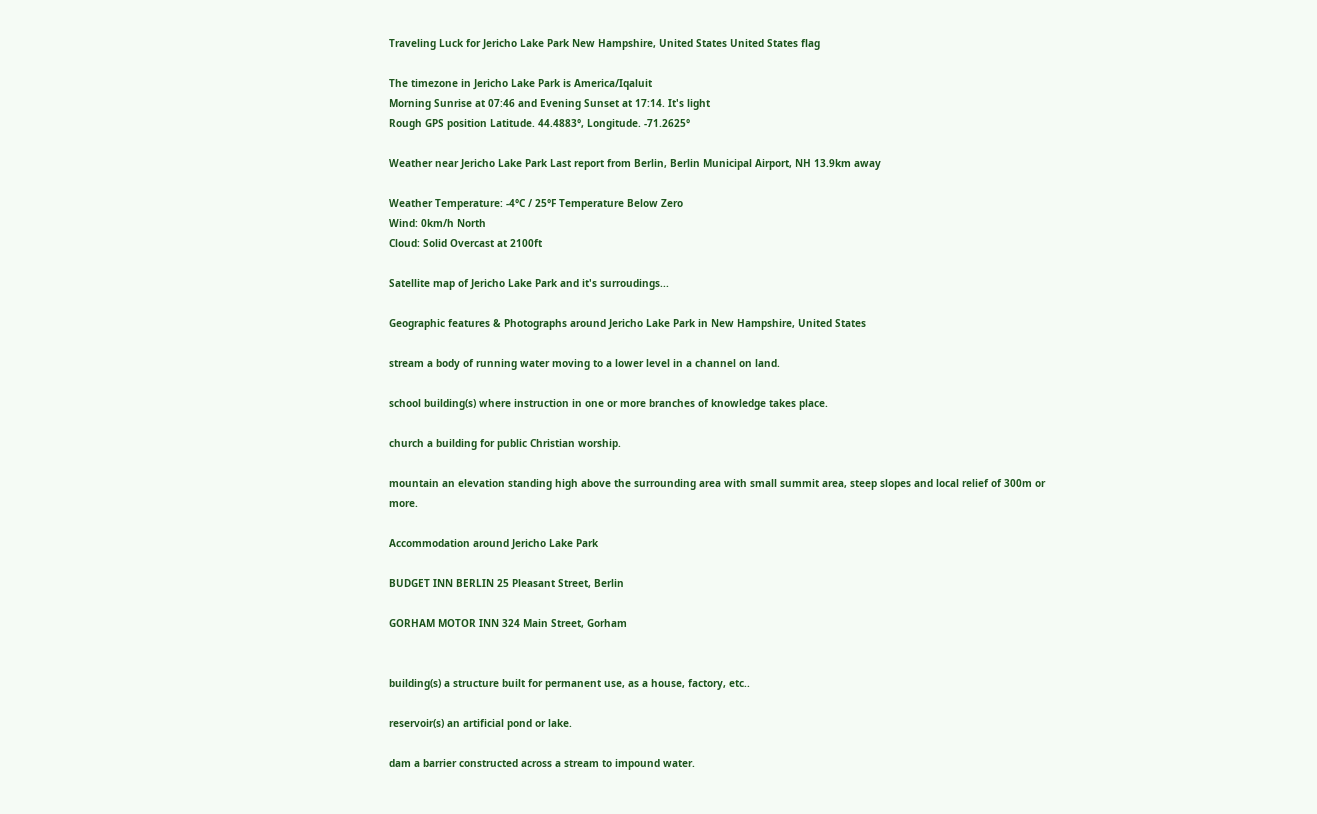Traveling Luck for Jericho Lake Park New Hampshire, United States United States flag

The timezone in Jericho Lake Park is America/Iqaluit
Morning Sunrise at 07:46 and Evening Sunset at 17:14. It's light
Rough GPS position Latitude. 44.4883°, Longitude. -71.2625°

Weather near Jericho Lake Park Last report from Berlin, Berlin Municipal Airport, NH 13.9km away

Weather Temperature: -4°C / 25°F Temperature Below Zero
Wind: 0km/h North
Cloud: Solid Overcast at 2100ft

Satellite map of Jericho Lake Park and it's surroudings...

Geographic features & Photographs around Jericho Lake Park in New Hampshire, United States

stream a body of running water moving to a lower level in a channel on land.

school building(s) where instruction in one or more branches of knowledge takes place.

church a building for public Christian worship.

mountain an elevation standing high above the surrounding area with small summit area, steep slopes and local relief of 300m or more.

Accommodation around Jericho Lake Park

BUDGET INN BERLIN 25 Pleasant Street, Berlin

GORHAM MOTOR INN 324 Main Street, Gorham


building(s) a structure built for permanent use, as a house, factory, etc..

reservoir(s) an artificial pond or lake.

dam a barrier constructed across a stream to impound water.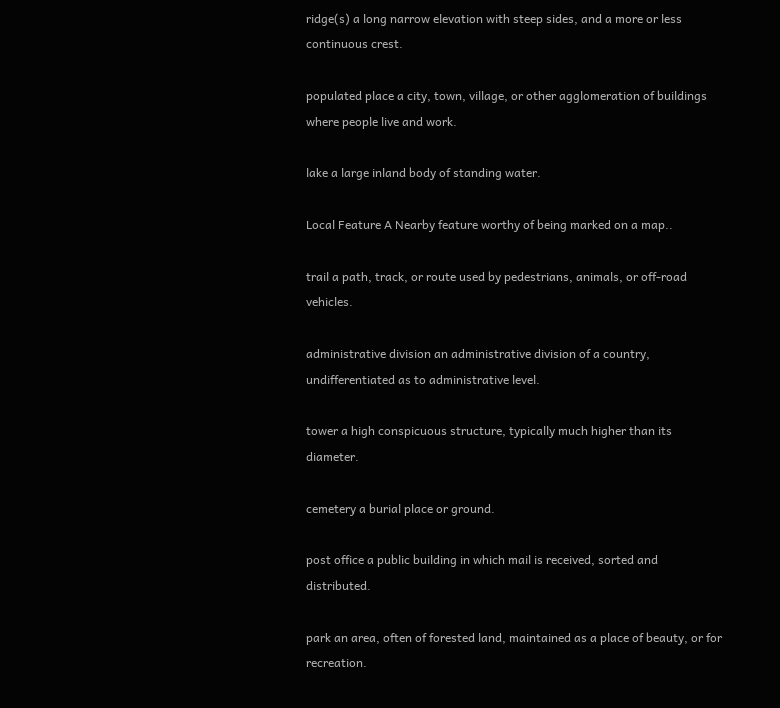ridge(s) a long narrow elevation with steep sides, and a more or less continuous crest.

populated place a city, town, village, or other agglomeration of buildings where people live and work.

lake a large inland body of standing water.

Local Feature A Nearby feature worthy of being marked on a map..

trail a path, track, or route used by pedestrians, animals, or off-road vehicles.

administrative division an administrative division of a country, undifferentiated as to administrative level.

tower a high conspicuous structure, typically much higher than its diameter.

cemetery a burial place or ground.

post office a public building in which mail is received, sorted and distributed.

park an area, often of forested land, maintained as a place of beauty, or for recreation.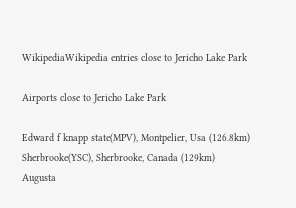WikipediaWikipedia entries close to Jericho Lake Park

Airports close to Jericho Lake Park

Edward f knapp state(MPV), Montpelier, Usa (126.8km)
Sherbrooke(YSC), Sherbrooke, Canada (129km)
Augusta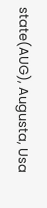state(AUG), Augusta, Usa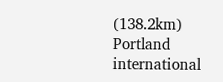(138.2km)
Portland international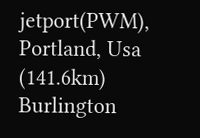jetport(PWM), Portland, Usa (141.6km)
Burlington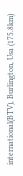international(BTV), Burlington, Usa (175.8km)